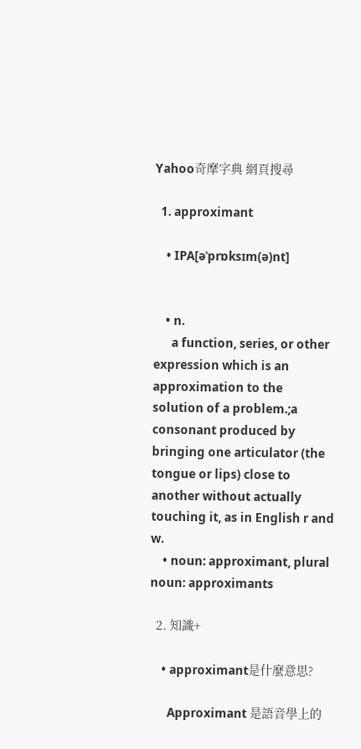Yahoo奇摩字典 網頁搜尋

  1. approximant

    • IPA[əˈprɒksɪm(ə)nt]


    • n.
      a function, series, or other expression which is an approximation to the solution of a problem.;a consonant produced by bringing one articulator (the tongue or lips) close to another without actually touching it, as in English r and w.
    • noun: approximant, plural noun: approximants

  2. 知識+

    • approximant是什麼意思?

      Approximant 是語音學上的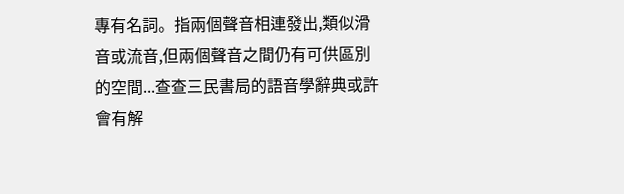專有名詞。指兩個聲音相連發出,類似滑音或流音,但兩個聲音之間仍有可供區別的空間...查查三民書局的語音學辭典或許會有解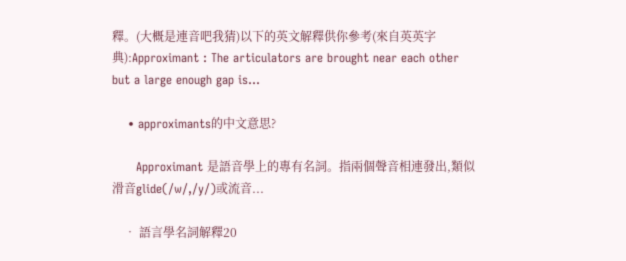釋。(大概是連音吧我猜)以下的英文解釋供你參考(來自英英字典):Approximant : The articulators are brought near each other but a large enough gap is...

    • approximants的中文意思?

      Approximant 是語音學上的專有名詞。指兩個聲音相連發出,類似滑音glide(/w/,/y/)或流音...

    • 語言學名詞解釋20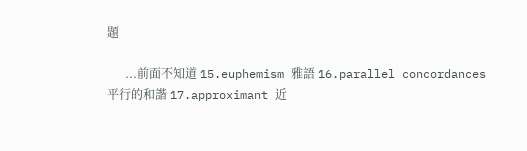題

      ...前面不知道 15.euphemism 雅語 16.parallel concordances 平行的和諧 17.approximant 近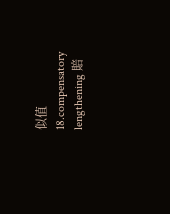似值 18.compensatory lengthening 賠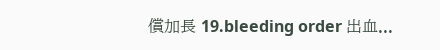償加長 19.bleeding order 出血...